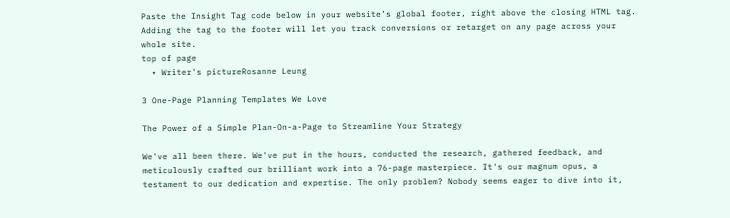Paste the Insight Tag code below in your website’s global footer, right above the closing HTML tag. Adding the tag to the footer will let you track conversions or retarget on any page across your whole site.
top of page
  • Writer's pictureRosanne Leung

3 One-Page Planning Templates We Love

The Power of a Simple Plan-On-a-Page to Streamline Your Strategy

We've all been there. We've put in the hours, conducted the research, gathered feedback, and meticulously crafted our brilliant work into a 76-page masterpiece. It's our magnum opus, a testament to our dedication and expertise. The only problem? Nobody seems eager to dive into it,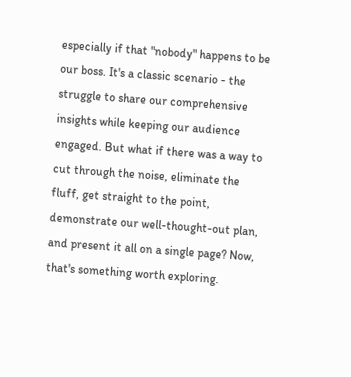especially if that "nobody" happens to be our boss. It's a classic scenario - the struggle to share our comprehensive insights while keeping our audience engaged. But what if there was a way to cut through the noise, eliminate the fluff, get straight to the point, demonstrate our well-thought-out plan, and present it all on a single page? Now, that's something worth exploring.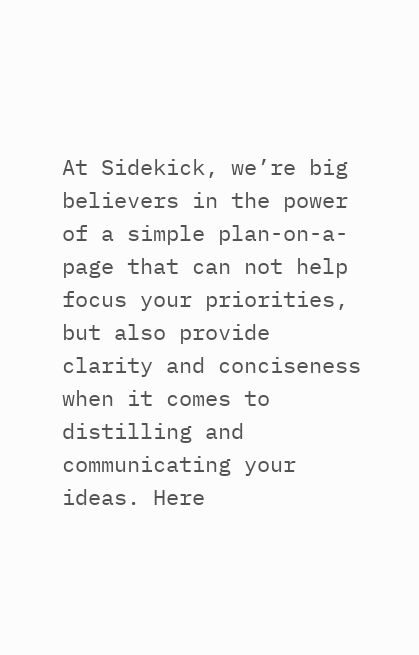At Sidekick, we’re big believers in the power of a simple plan-on-a-page that can not help focus your priorities, but also provide clarity and conciseness when it comes to distilling and communicating your ideas. Here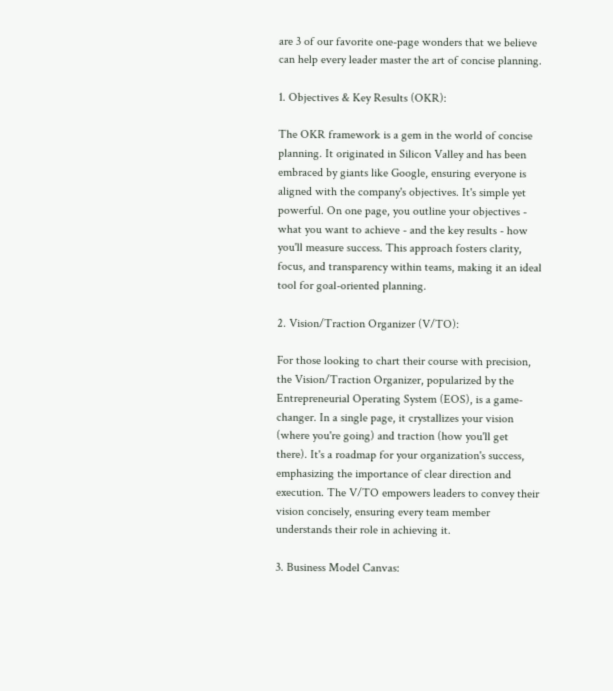are 3 of our favorite one-page wonders that we believe can help every leader master the art of concise planning.

1. Objectives & Key Results (OKR):

The OKR framework is a gem in the world of concise planning. It originated in Silicon Valley and has been embraced by giants like Google, ensuring everyone is aligned with the company's objectives. It's simple yet powerful. On one page, you outline your objectives - what you want to achieve - and the key results - how you'll measure success. This approach fosters clarity, focus, and transparency within teams, making it an ideal tool for goal-oriented planning.

2. Vision/Traction Organizer (V/TO):

For those looking to chart their course with precision, the Vision/Traction Organizer, popularized by the Entrepreneurial Operating System (EOS), is a game-changer. In a single page, it crystallizes your vision (where you're going) and traction (how you'll get there). It's a roadmap for your organization's success, emphasizing the importance of clear direction and execution. The V/TO empowers leaders to convey their vision concisely, ensuring every team member understands their role in achieving it.

3. Business Model Canvas: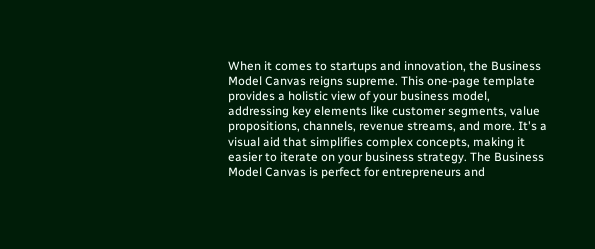When it comes to startups and innovation, the Business Model Canvas reigns supreme. This one-page template provides a holistic view of your business model, addressing key elements like customer segments, value propositions, channels, revenue streams, and more. It's a visual aid that simplifies complex concepts, making it easier to iterate on your business strategy. The Business Model Canvas is perfect for entrepreneurs and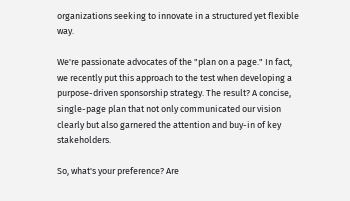organizations seeking to innovate in a structured yet flexible way.

We're passionate advocates of the "plan on a page." In fact, we recently put this approach to the test when developing a purpose-driven sponsorship strategy. The result? A concise, single-page plan that not only communicated our vision clearly but also garnered the attention and buy-in of key stakeholders.

So, what's your preference? Are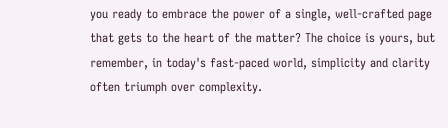you ready to embrace the power of a single, well-crafted page that gets to the heart of the matter? The choice is yours, but remember, in today's fast-paced world, simplicity and clarity often triumph over complexity.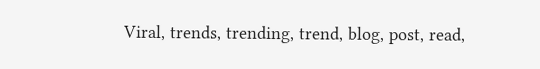Viral, trends, trending, trend, blog, post, read,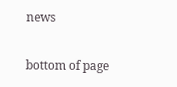news


bottom of page